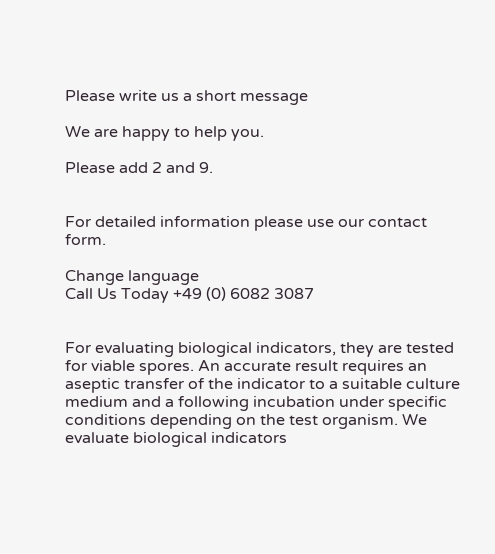Please write us a short message

We are happy to help you.

Please add 2 and 9.


For detailed information please use our contact form.

Change language
Call Us Today +49 (0) 6082 3087


For evaluating biological indicators, they are tested for viable spores. An accurate result requires an aseptic transfer of the indicator to a suitable culture medium and a following incubation under specific conditions depending on the test organism. We evaluate biological indicators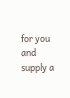for you and supply a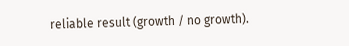reliable result (growth / no growth).